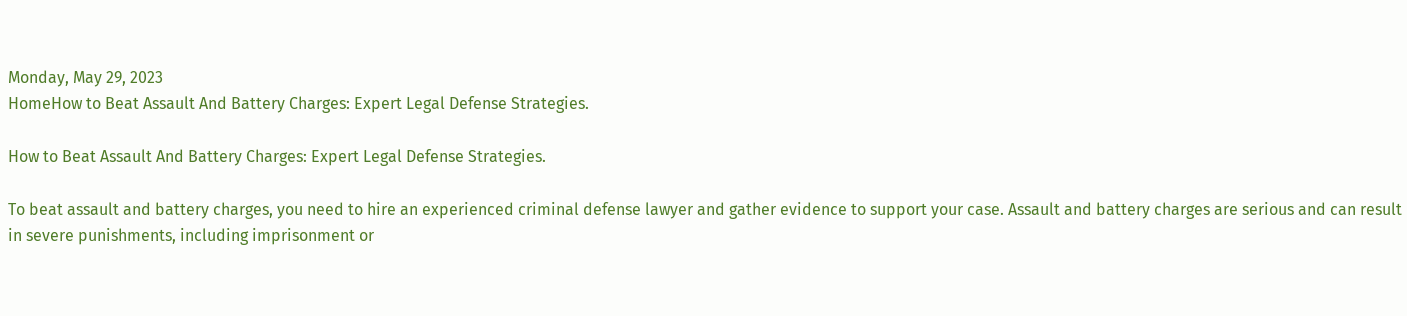Monday, May 29, 2023
HomeHow to Beat Assault And Battery Charges: Expert Legal Defense Strategies.

How to Beat Assault And Battery Charges: Expert Legal Defense Strategies.

To beat assault and battery charges, you need to hire an experienced criminal defense lawyer and gather evidence to support your case. Assault and battery charges are serious and can result in severe punishments, including imprisonment or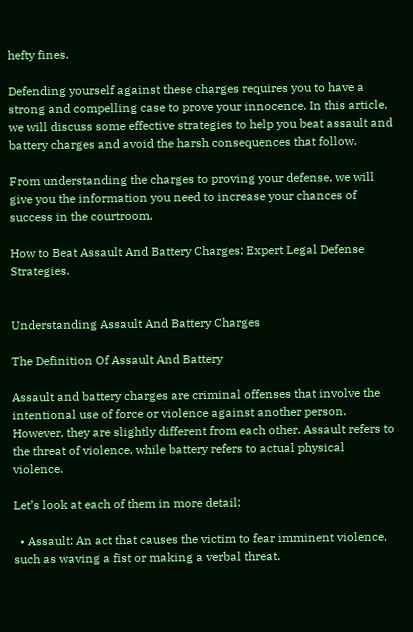hefty fines.

Defending yourself against these charges requires you to have a strong and compelling case to prove your innocence. In this article, we will discuss some effective strategies to help you beat assault and battery charges and avoid the harsh consequences that follow.

From understanding the charges to proving your defense, we will give you the information you need to increase your chances of success in the courtroom.

How to Beat Assault And Battery Charges: Expert Legal Defense Strategies.


Understanding Assault And Battery Charges

The Definition Of Assault And Battery

Assault and battery charges are criminal offenses that involve the intentional use of force or violence against another person. However, they are slightly different from each other. Assault refers to the threat of violence, while battery refers to actual physical violence.

Let’s look at each of them in more detail:

  • Assault: An act that causes the victim to fear imminent violence, such as waving a fist or making a verbal threat.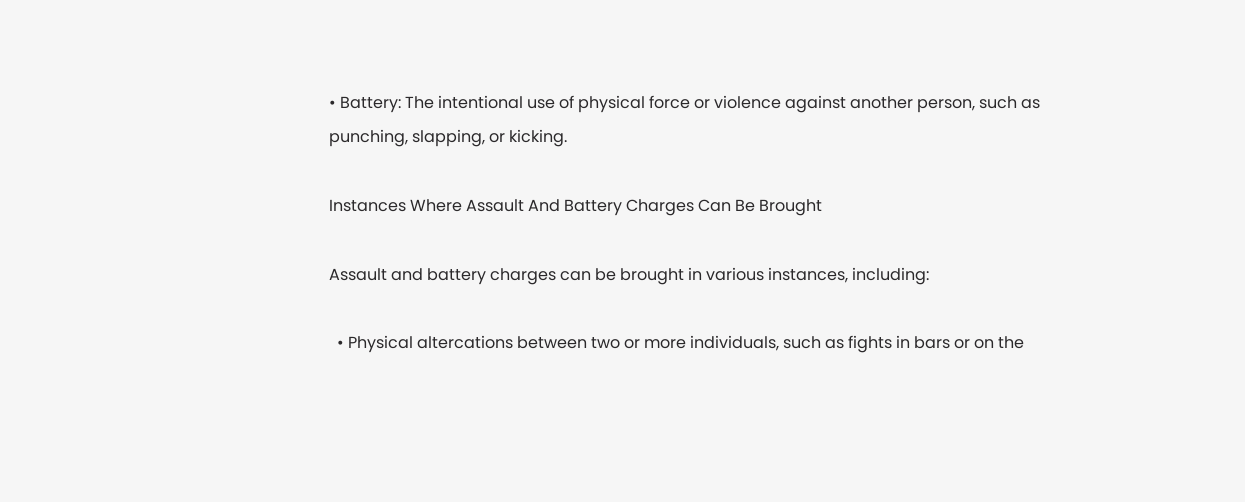• Battery: The intentional use of physical force or violence against another person, such as punching, slapping, or kicking.

Instances Where Assault And Battery Charges Can Be Brought

Assault and battery charges can be brought in various instances, including:

  • Physical altercations between two or more individuals, such as fights in bars or on the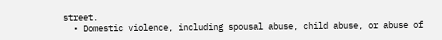street.
  • Domestic violence, including spousal abuse, child abuse, or abuse of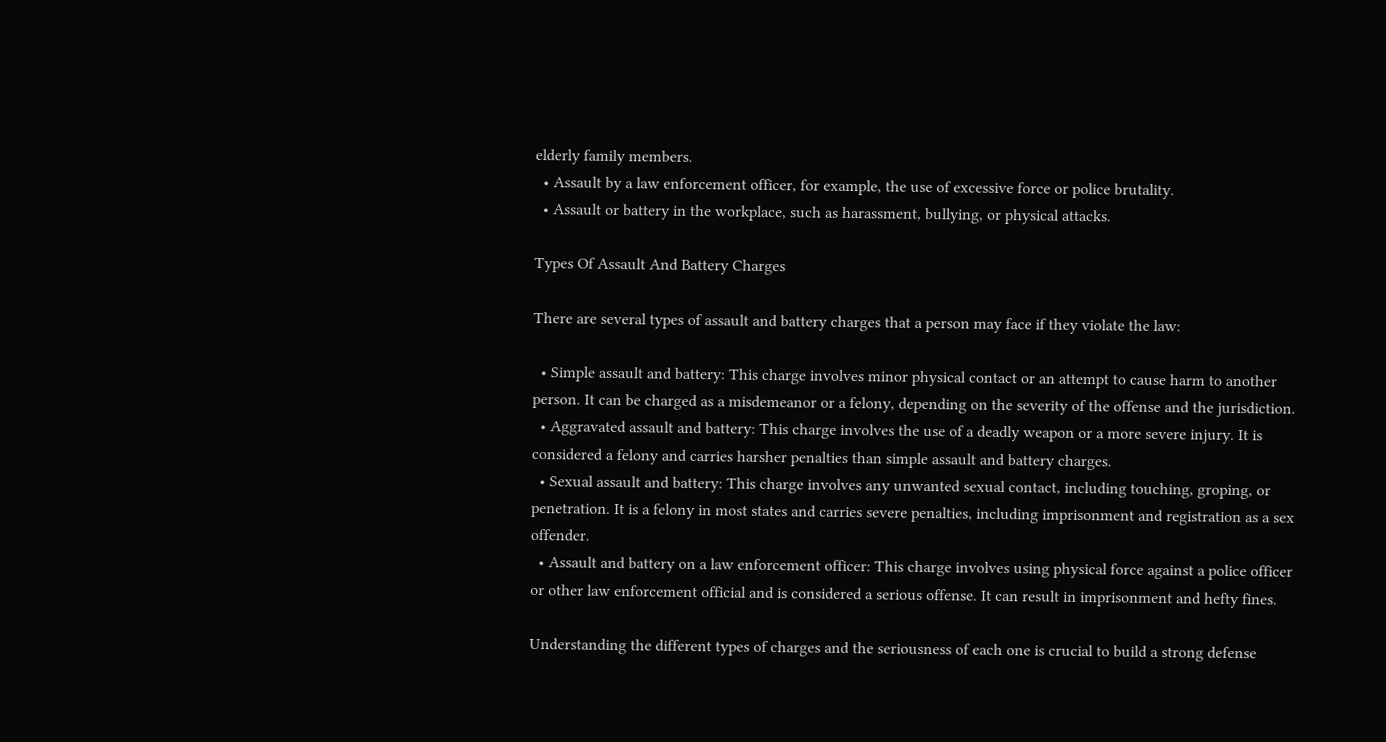elderly family members.
  • Assault by a law enforcement officer, for example, the use of excessive force or police brutality.
  • Assault or battery in the workplace, such as harassment, bullying, or physical attacks.

Types Of Assault And Battery Charges

There are several types of assault and battery charges that a person may face if they violate the law:

  • Simple assault and battery: This charge involves minor physical contact or an attempt to cause harm to another person. It can be charged as a misdemeanor or a felony, depending on the severity of the offense and the jurisdiction.
  • Aggravated assault and battery: This charge involves the use of a deadly weapon or a more severe injury. It is considered a felony and carries harsher penalties than simple assault and battery charges.
  • Sexual assault and battery: This charge involves any unwanted sexual contact, including touching, groping, or penetration. It is a felony in most states and carries severe penalties, including imprisonment and registration as a sex offender.
  • Assault and battery on a law enforcement officer: This charge involves using physical force against a police officer or other law enforcement official and is considered a serious offense. It can result in imprisonment and hefty fines.

Understanding the different types of charges and the seriousness of each one is crucial to build a strong defense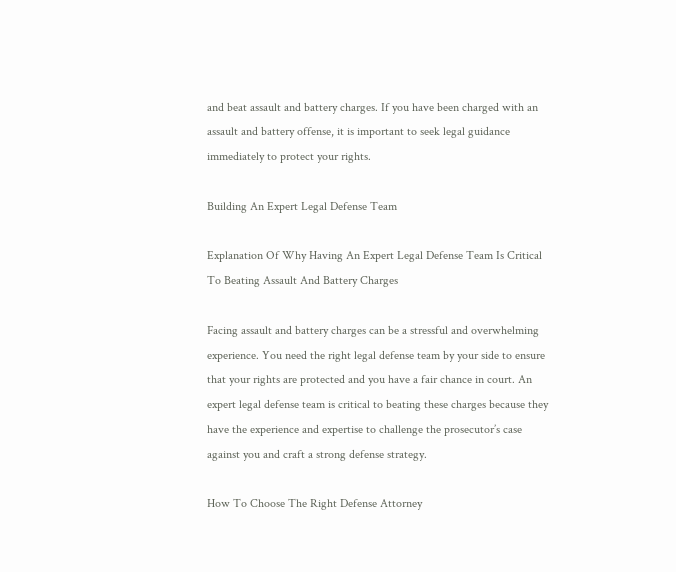and beat assault and battery charges. If you have been charged with an assault and battery offense, it is important to seek legal guidance immediately to protect your rights.

Building An Expert Legal Defense Team

Explanation Of Why Having An Expert Legal Defense Team Is Critical To Beating Assault And Battery Charges

Facing assault and battery charges can be a stressful and overwhelming experience. You need the right legal defense team by your side to ensure that your rights are protected and you have a fair chance in court. An expert legal defense team is critical to beating these charges because they have the experience and expertise to challenge the prosecutor’s case against you and craft a strong defense strategy.

How To Choose The Right Defense Attorney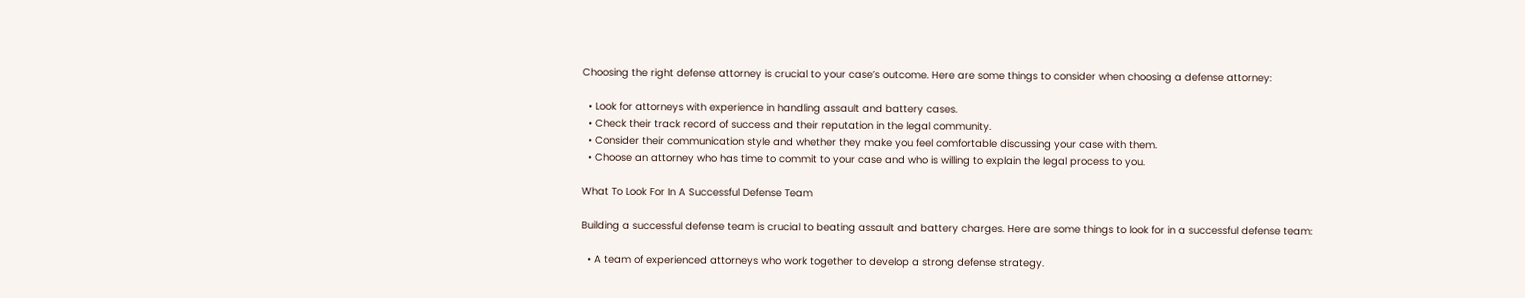Choosing the right defense attorney is crucial to your case’s outcome. Here are some things to consider when choosing a defense attorney:

  • Look for attorneys with experience in handling assault and battery cases.
  • Check their track record of success and their reputation in the legal community.
  • Consider their communication style and whether they make you feel comfortable discussing your case with them.
  • Choose an attorney who has time to commit to your case and who is willing to explain the legal process to you.

What To Look For In A Successful Defense Team

Building a successful defense team is crucial to beating assault and battery charges. Here are some things to look for in a successful defense team:

  • A team of experienced attorneys who work together to develop a strong defense strategy.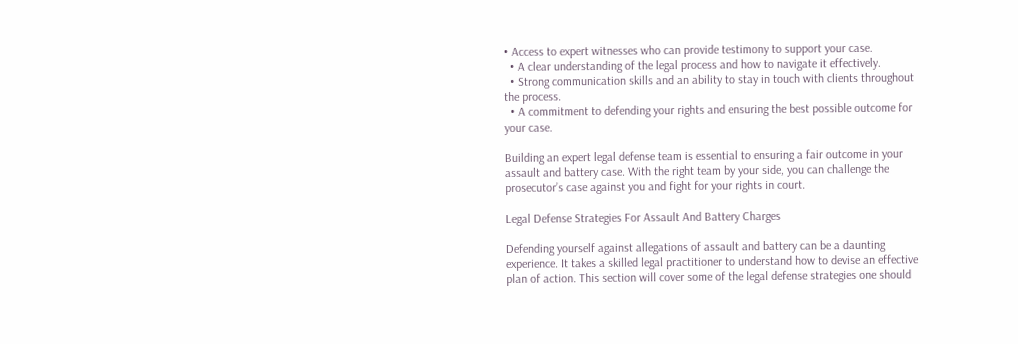• Access to expert witnesses who can provide testimony to support your case.
  • A clear understanding of the legal process and how to navigate it effectively.
  • Strong communication skills and an ability to stay in touch with clients throughout the process.
  • A commitment to defending your rights and ensuring the best possible outcome for your case.

Building an expert legal defense team is essential to ensuring a fair outcome in your assault and battery case. With the right team by your side, you can challenge the prosecutor’s case against you and fight for your rights in court.

Legal Defense Strategies For Assault And Battery Charges

Defending yourself against allegations of assault and battery can be a daunting experience. It takes a skilled legal practitioner to understand how to devise an effective plan of action. This section will cover some of the legal defense strategies one should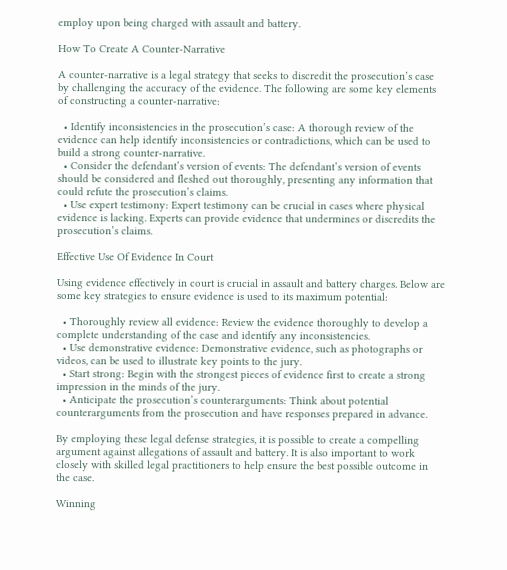employ upon being charged with assault and battery.

How To Create A Counter-Narrative

A counter-narrative is a legal strategy that seeks to discredit the prosecution’s case by challenging the accuracy of the evidence. The following are some key elements of constructing a counter-narrative:

  • Identify inconsistencies in the prosecution’s case: A thorough review of the evidence can help identify inconsistencies or contradictions, which can be used to build a strong counter-narrative.
  • Consider the defendant’s version of events: The defendant’s version of events should be considered and fleshed out thoroughly, presenting any information that could refute the prosecution’s claims.
  • Use expert testimony: Expert testimony can be crucial in cases where physical evidence is lacking. Experts can provide evidence that undermines or discredits the prosecution’s claims.

Effective Use Of Evidence In Court

Using evidence effectively in court is crucial in assault and battery charges. Below are some key strategies to ensure evidence is used to its maximum potential:

  • Thoroughly review all evidence: Review the evidence thoroughly to develop a complete understanding of the case and identify any inconsistencies.
  • Use demonstrative evidence: Demonstrative evidence, such as photographs or videos, can be used to illustrate key points to the jury.
  • Start strong: Begin with the strongest pieces of evidence first to create a strong impression in the minds of the jury.
  • Anticipate the prosecution’s counterarguments: Think about potential counterarguments from the prosecution and have responses prepared in advance.

By employing these legal defense strategies, it is possible to create a compelling argument against allegations of assault and battery. It is also important to work closely with skilled legal practitioners to help ensure the best possible outcome in the case.

Winning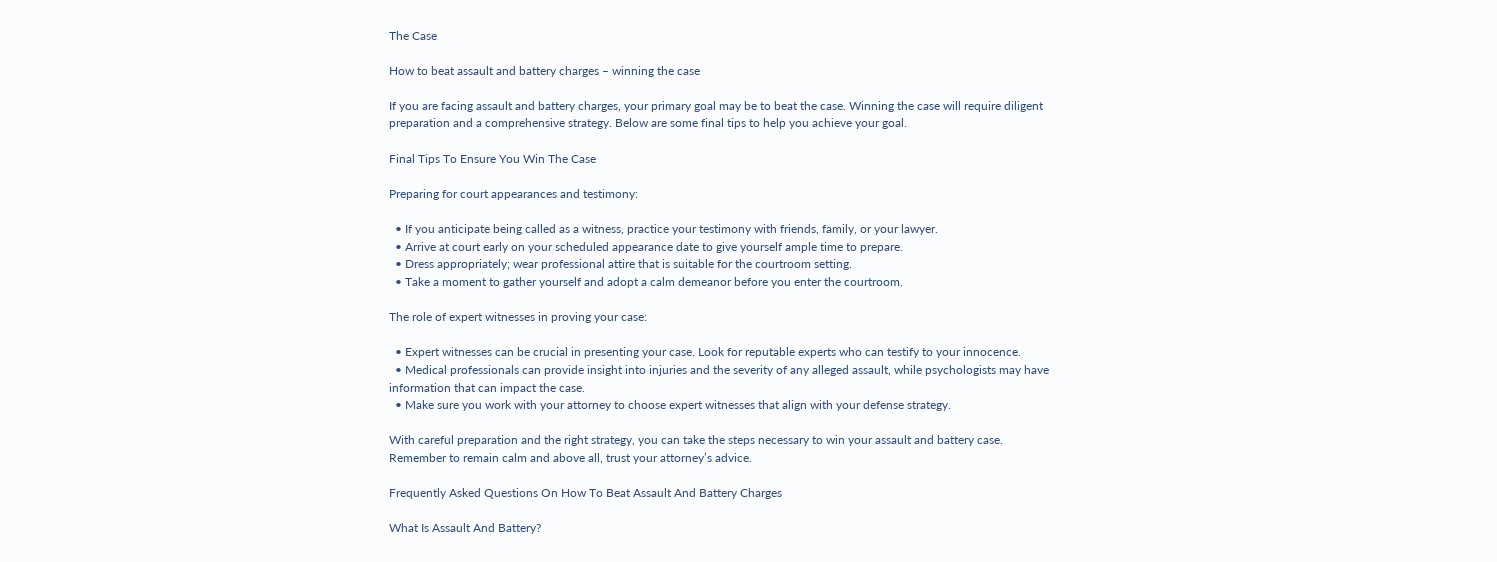The Case

How to beat assault and battery charges – winning the case

If you are facing assault and battery charges, your primary goal may be to beat the case. Winning the case will require diligent preparation and a comprehensive strategy. Below are some final tips to help you achieve your goal.

Final Tips To Ensure You Win The Case

Preparing for court appearances and testimony:

  • If you anticipate being called as a witness, practice your testimony with friends, family, or your lawyer.
  • Arrive at court early on your scheduled appearance date to give yourself ample time to prepare.
  • Dress appropriately; wear professional attire that is suitable for the courtroom setting.
  • Take a moment to gather yourself and adopt a calm demeanor before you enter the courtroom.

The role of expert witnesses in proving your case:

  • Expert witnesses can be crucial in presenting your case. Look for reputable experts who can testify to your innocence.
  • Medical professionals can provide insight into injuries and the severity of any alleged assault, while psychologists may have information that can impact the case.
  • Make sure you work with your attorney to choose expert witnesses that align with your defense strategy.

With careful preparation and the right strategy, you can take the steps necessary to win your assault and battery case. Remember to remain calm and above all, trust your attorney’s advice.

Frequently Asked Questions On How To Beat Assault And Battery Charges

What Is Assault And Battery?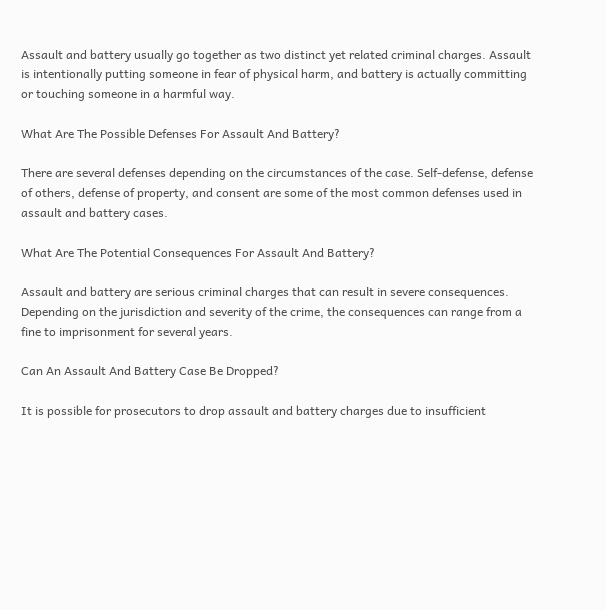Assault and battery usually go together as two distinct yet related criminal charges. Assault is intentionally putting someone in fear of physical harm, and battery is actually committing or touching someone in a harmful way.

What Are The Possible Defenses For Assault And Battery?

There are several defenses depending on the circumstances of the case. Self-defense, defense of others, defense of property, and consent are some of the most common defenses used in assault and battery cases.

What Are The Potential Consequences For Assault And Battery?

Assault and battery are serious criminal charges that can result in severe consequences. Depending on the jurisdiction and severity of the crime, the consequences can range from a fine to imprisonment for several years.

Can An Assault And Battery Case Be Dropped?

It is possible for prosecutors to drop assault and battery charges due to insufficient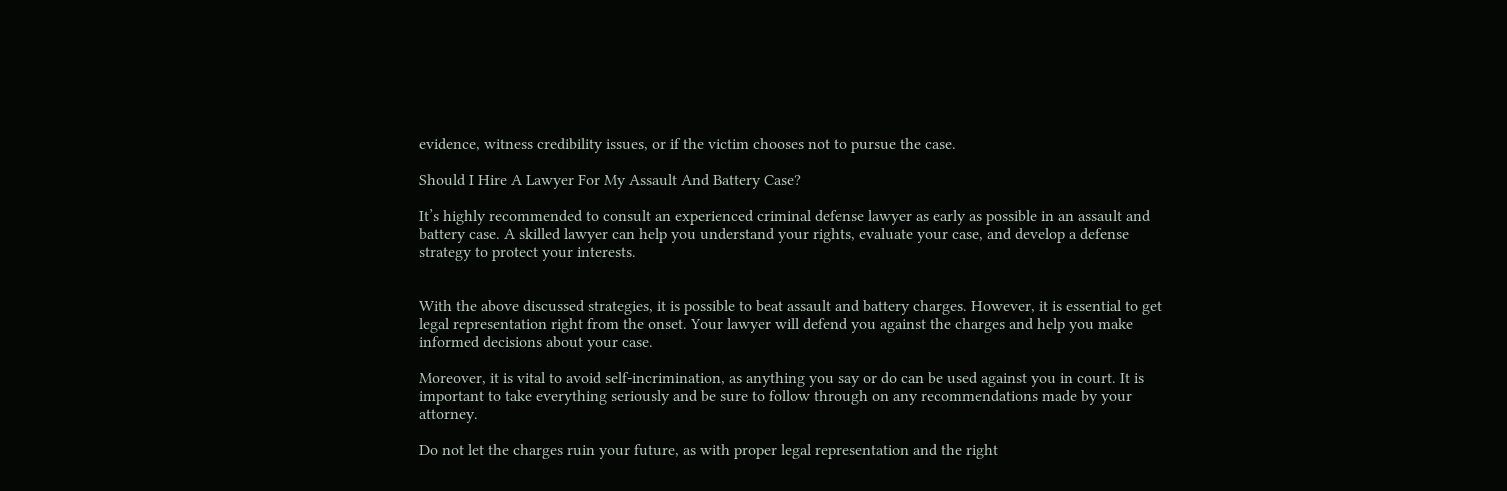evidence, witness credibility issues, or if the victim chooses not to pursue the case.

Should I Hire A Lawyer For My Assault And Battery Case?

It’s highly recommended to consult an experienced criminal defense lawyer as early as possible in an assault and battery case. A skilled lawyer can help you understand your rights, evaluate your case, and develop a defense strategy to protect your interests.


With the above discussed strategies, it is possible to beat assault and battery charges. However, it is essential to get legal representation right from the onset. Your lawyer will defend you against the charges and help you make informed decisions about your case.

Moreover, it is vital to avoid self-incrimination, as anything you say or do can be used against you in court. It is important to take everything seriously and be sure to follow through on any recommendations made by your attorney.

Do not let the charges ruin your future, as with proper legal representation and the right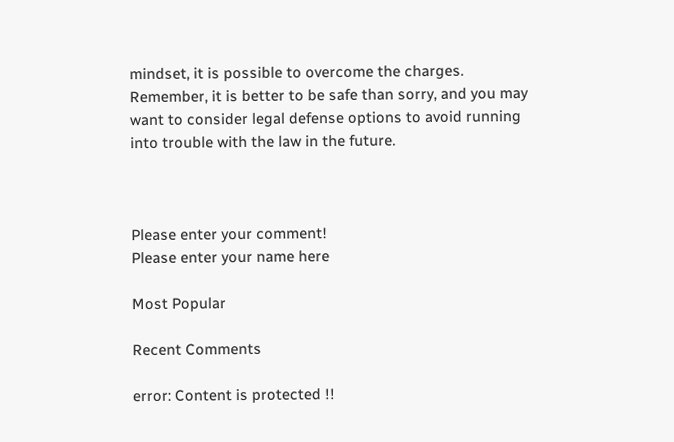mindset, it is possible to overcome the charges. Remember, it is better to be safe than sorry, and you may want to consider legal defense options to avoid running into trouble with the law in the future.



Please enter your comment!
Please enter your name here

Most Popular

Recent Comments

error: Content is protected !!